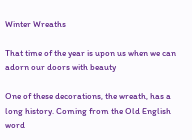Winter Wreaths

That time of the year is upon us when we can adorn our doors with beauty

One of these decorations, the wreath, has a long history. Coming from the Old English word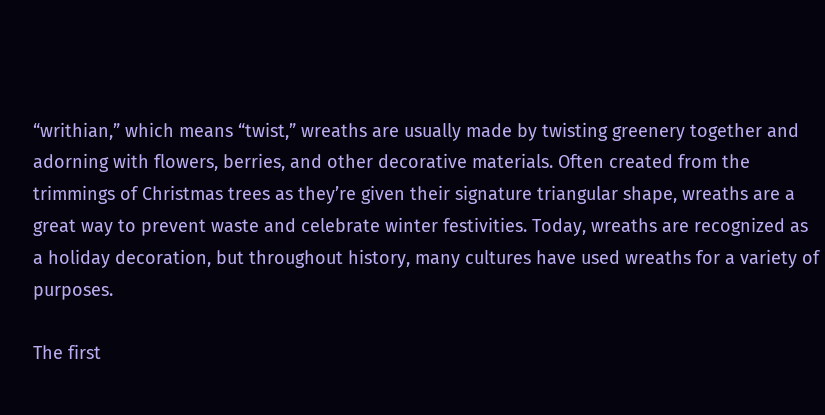“writhian,” which means “twist,” wreaths are usually made by twisting greenery together and adorning with flowers, berries, and other decorative materials. Often created from the trimmings of Christmas trees as they’re given their signature triangular shape, wreaths are a great way to prevent waste and celebrate winter festivities. Today, wreaths are recognized as a holiday decoration, but throughout history, many cultures have used wreaths for a variety of purposes.

The first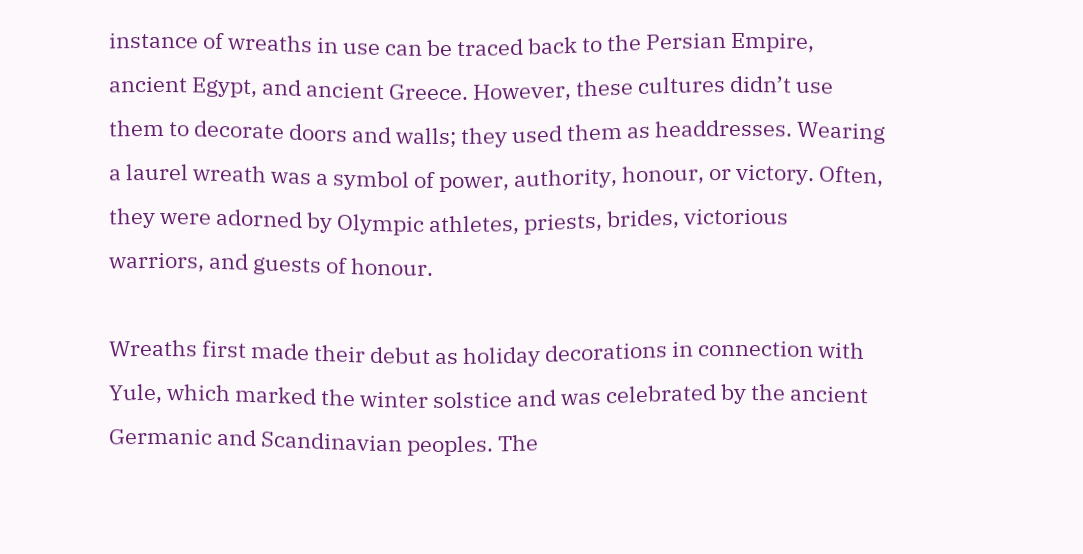instance of wreaths in use can be traced back to the Persian Empire, ancient Egypt, and ancient Greece. However, these cultures didn’t use them to decorate doors and walls; they used them as headdresses. Wearing a laurel wreath was a symbol of power, authority, honour, or victory. Often, they were adorned by Olympic athletes, priests, brides, victorious warriors, and guests of honour.

Wreaths first made their debut as holiday decorations in connection with Yule, which marked the winter solstice and was celebrated by the ancient Germanic and Scandinavian peoples. The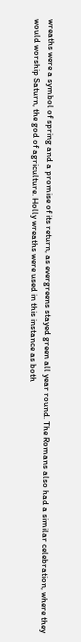wreaths were a symbol of spring and a promise of its return, as evergreens stayed green all year round. The Romans also had a similar celebration, where they would worship Saturn, the god of agriculture. Holly wreaths were used in this instance as both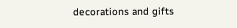decorations and gifts